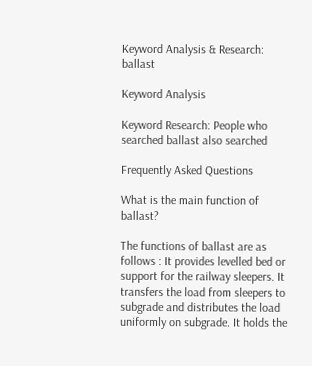Keyword Analysis & Research: ballast

Keyword Analysis

Keyword Research: People who searched ballast also searched

Frequently Asked Questions

What is the main function of ballast?

The functions of ballast are as follows : It provides levelled bed or support for the railway sleepers. It transfers the load from sleepers to subgrade and distributes the load uniformly on subgrade. It holds the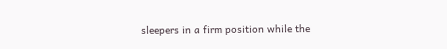sleepers in a firm position while the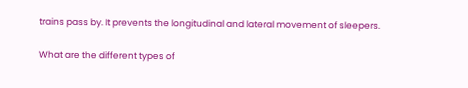trains pass by. It prevents the longitudinal and lateral movement of sleepers.

What are the different types of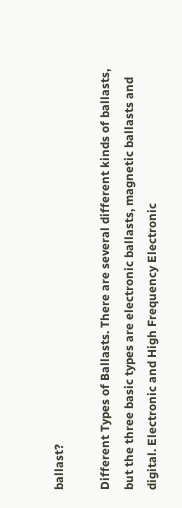ballast?

Different Types of Ballasts. There are several different kinds of ballasts, but the three basic types are electronic ballasts, magnetic ballasts and digital. Electronic and High Frequency Electronic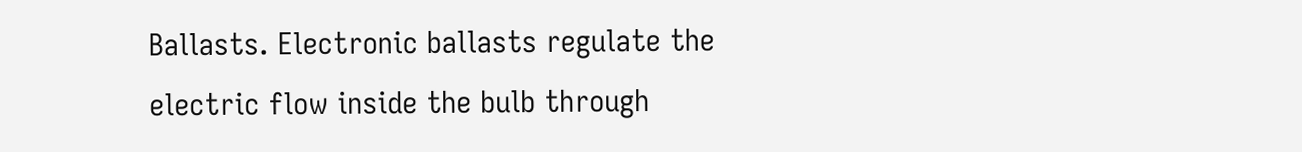Ballasts. Electronic ballasts regulate the electric flow inside the bulb through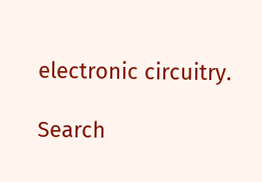electronic circuitry.

Search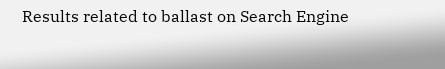Results related to ballast on Search Engine